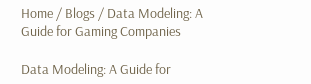Home / Blogs / Data Modeling: A Guide for Gaming Companies

Data Modeling: A Guide for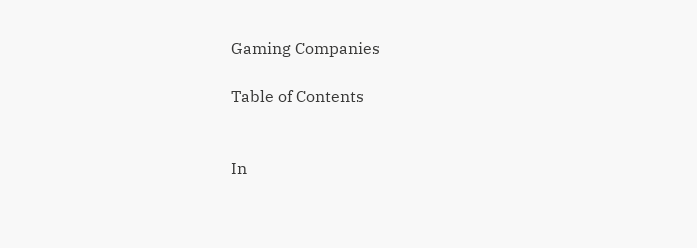Gaming Companies

Table of Contents


In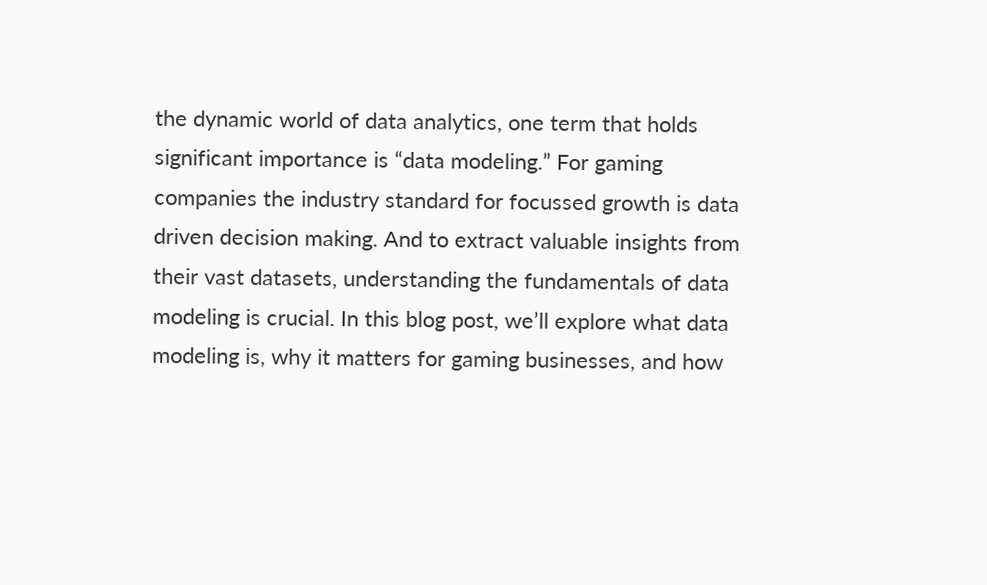the dynamic world of data analytics, one term that holds significant importance is “data modeling.” For gaming companies the industry standard for focussed growth is data driven decision making. And to extract valuable insights from their vast datasets, understanding the fundamentals of data modeling is crucial. In this blog post, we’ll explore what data modeling is, why it matters for gaming businesses, and how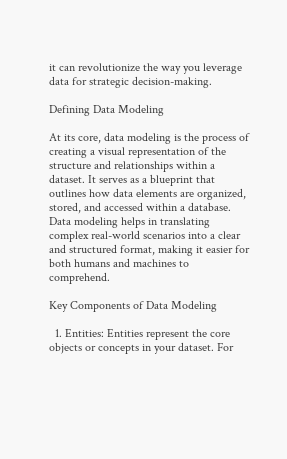it can revolutionize the way you leverage data for strategic decision-making.

Defining Data Modeling

At its core, data modeling is the process of creating a visual representation of the structure and relationships within a dataset. It serves as a blueprint that outlines how data elements are organized, stored, and accessed within a database. Data modeling helps in translating complex real-world scenarios into a clear and structured format, making it easier for both humans and machines to comprehend.

Key Components of Data Modeling

  1. Entities: Entities represent the core objects or concepts in your dataset. For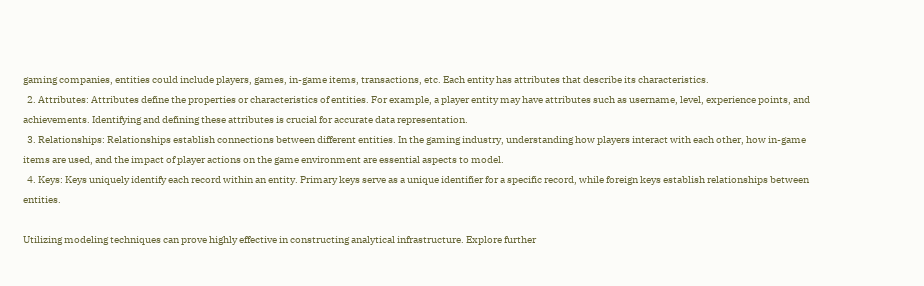gaming companies, entities could include players, games, in-game items, transactions, etc. Each entity has attributes that describe its characteristics.
  2. Attributes: Attributes define the properties or characteristics of entities. For example, a player entity may have attributes such as username, level, experience points, and achievements. Identifying and defining these attributes is crucial for accurate data representation.
  3. Relationships: Relationships establish connections between different entities. In the gaming industry, understanding how players interact with each other, how in-game items are used, and the impact of player actions on the game environment are essential aspects to model.
  4. Keys: Keys uniquely identify each record within an entity. Primary keys serve as a unique identifier for a specific record, while foreign keys establish relationships between entities.

Utilizing modeling techniques can prove highly effective in constructing analytical infrastructure. Explore further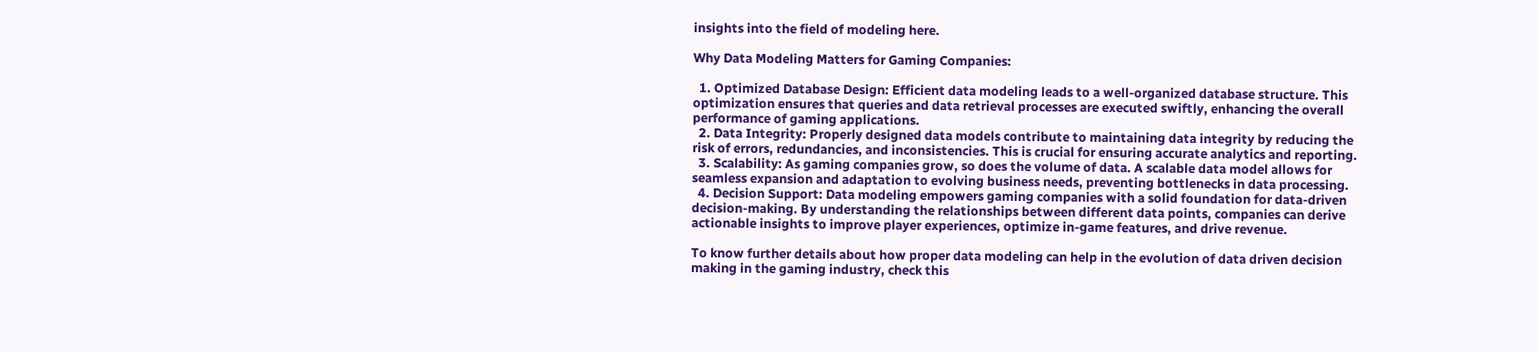insights into the field of modeling here.

Why Data Modeling Matters for Gaming Companies:

  1. Optimized Database Design: Efficient data modeling leads to a well-organized database structure. This optimization ensures that queries and data retrieval processes are executed swiftly, enhancing the overall performance of gaming applications.
  2. Data Integrity: Properly designed data models contribute to maintaining data integrity by reducing the risk of errors, redundancies, and inconsistencies. This is crucial for ensuring accurate analytics and reporting.
  3. Scalability: As gaming companies grow, so does the volume of data. A scalable data model allows for seamless expansion and adaptation to evolving business needs, preventing bottlenecks in data processing.
  4. Decision Support: Data modeling empowers gaming companies with a solid foundation for data-driven decision-making. By understanding the relationships between different data points, companies can derive actionable insights to improve player experiences, optimize in-game features, and drive revenue.

To know further details about how proper data modeling can help in the evolution of data driven decision making in the gaming industry, check this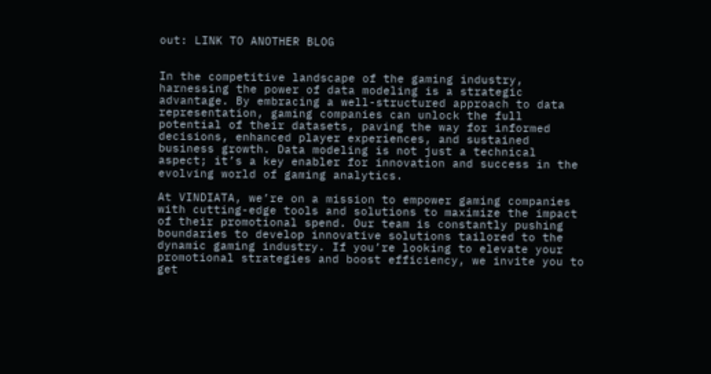out: LINK TO ANOTHER BLOG


In the competitive landscape of the gaming industry, harnessing the power of data modeling is a strategic advantage. By embracing a well-structured approach to data representation, gaming companies can unlock the full potential of their datasets, paving the way for informed decisions, enhanced player experiences, and sustained business growth. Data modeling is not just a technical aspect; it’s a key enabler for innovation and success in the evolving world of gaming analytics.

At VINDIATA, we’re on a mission to empower gaming companies with cutting-edge tools and solutions to maximize the impact of their promotional spend. Our team is constantly pushing boundaries to develop innovative solutions tailored to the dynamic gaming industry. If you’re looking to elevate your promotional strategies and boost efficiency, we invite you to get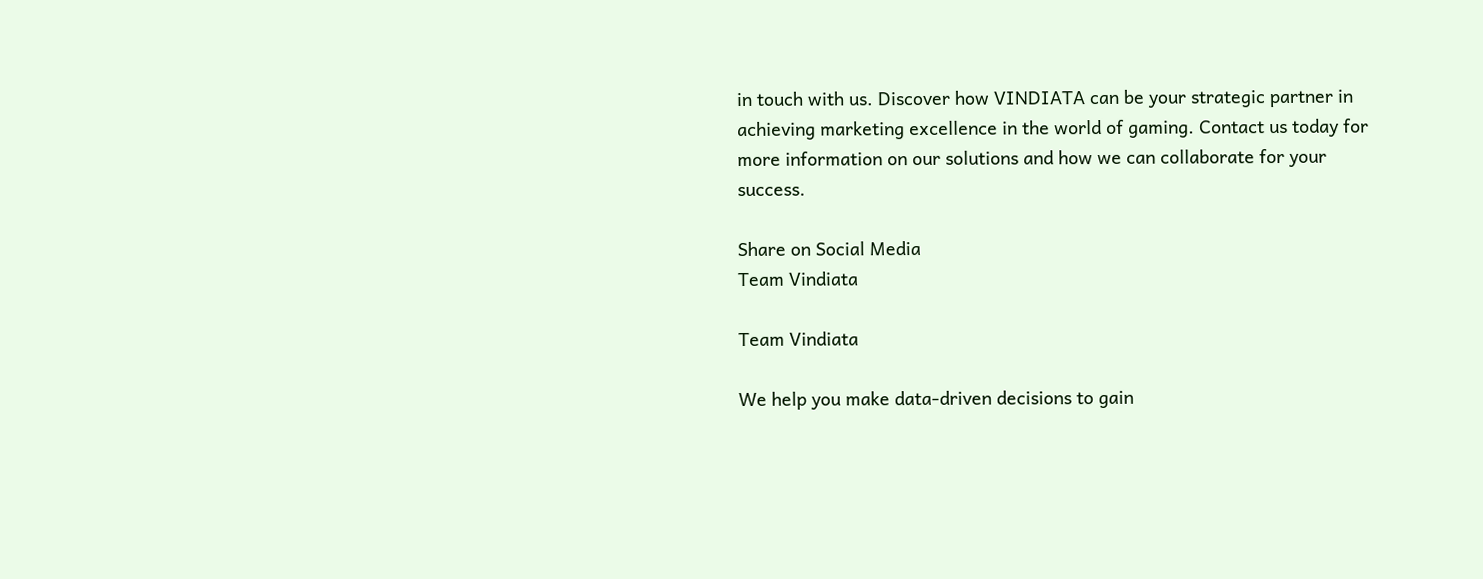in touch with us. Discover how VINDIATA can be your strategic partner in achieving marketing excellence in the world of gaming. Contact us today for more information on our solutions and how we can collaborate for your success.

Share on Social Media
Team Vindiata

Team Vindiata

We help you make data-driven decisions to gain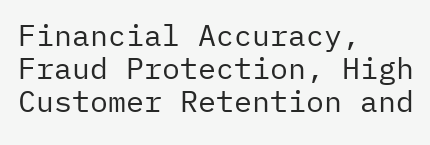Financial Accuracy, Fraud Protection, High Customer Retention and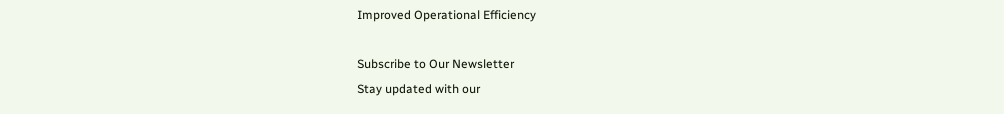Improved Operational Efficiency

Subscribe to Our Newsletter
Stay updated with our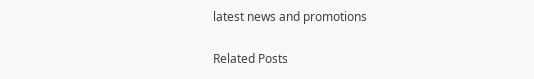latest news and promotions

Related Posts